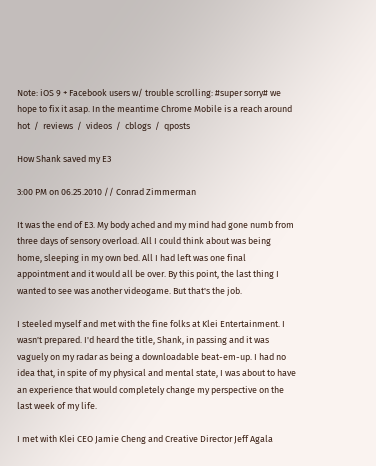Note: iOS 9 + Facebook users w/ trouble scrolling: #super sorry# we hope to fix it asap. In the meantime Chrome Mobile is a reach around
hot  /  reviews  /  videos  /  cblogs  /  qposts

How Shank saved my E3

3:00 PM on 06.25.2010 // Conrad Zimmerman

It was the end of E3. My body ached and my mind had gone numb from three days of sensory overload. All I could think about was being home, sleeping in my own bed. All I had left was one final appointment and it would all be over. By this point, the last thing I wanted to see was another videogame. But that's the job.

I steeled myself and met with the fine folks at Klei Entertainment. I wasn't prepared. I'd heard the title, Shank, in passing and it was vaguely on my radar as being a downloadable beat-em-up. I had no idea that, in spite of my physical and mental state, I was about to have an experience that would completely change my perspective on the last week of my life.

I met with Klei CEO Jamie Cheng and Creative Director Jeff Agala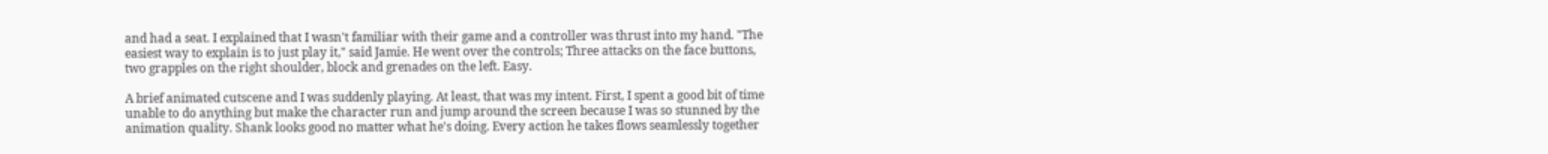and had a seat. I explained that I wasn't familiar with their game and a controller was thrust into my hand. "The easiest way to explain is to just play it," said Jamie. He went over the controls; Three attacks on the face buttons, two grapples on the right shoulder, block and grenades on the left. Easy.

A brief animated cutscene and I was suddenly playing. At least, that was my intent. First, I spent a good bit of time unable to do anything but make the character run and jump around the screen because I was so stunned by the animation quality. Shank looks good no matter what he's doing. Every action he takes flows seamlessly together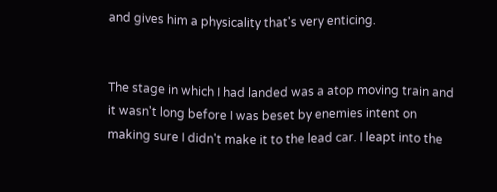and gives him a physicality that's very enticing.


The stage in which I had landed was a atop moving train and it wasn't long before I was beset by enemies intent on making sure I didn't make it to the lead car. I leapt into the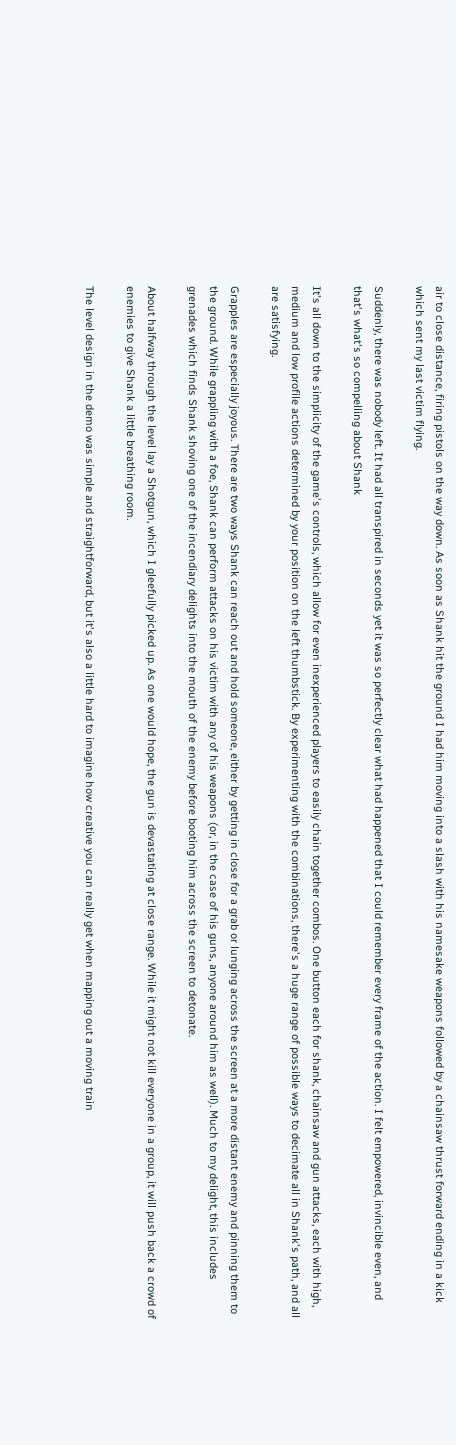air to close distance, firing pistols on the way down. As soon as Shank hit the ground I had him moving into a slash with his namesake weapons followed by a chainsaw thrust forward ending in a kick which sent my last victim flying.

Suddenly, there was nobody left. It had all transpired in seconds yet it was so perfectly clear what had happened that I could remember every frame of the action. I felt empowered, invincible even, and that's what's so compelling about Shank

It's all down to the simplicity of the game's controls, which allow for even inexperienced players to easily chain together combos. One button each for shank, chainsaw and gun attacks, each with high, medium and low profile actions determined by your position on the left thumbstick. By experimenting with the combinations, there's a huge range of possible ways to decimate all in Shank's path, and all are satisfying.

Grapples are especially joyous. There are two ways Shank can reach out and hold someone, either by getting in close for a grab or lunging across the screen at a more distant enemy and pinning them to the ground. While grappling with a foe, Shank can perform attacks on his victim with any of his weapons (or, in the case of his guns, anyone around him as well). Much to my delight, this includes grenades which finds Shank shoving one of the incendiary delights into the mouth of the enemy before booting him across the screen to detonate.

About halfway through the level lay a Shotgun, which I gleefully picked up. As one would hope, the gun is devastating at close range. While it might not kill everyone in a group, it will push back a crowd of enemies to give Shank a little breathing room.

The level design in the demo was simple and straightforward, but it's also a little hard to imagine how creative you can really get when mapping out a moving train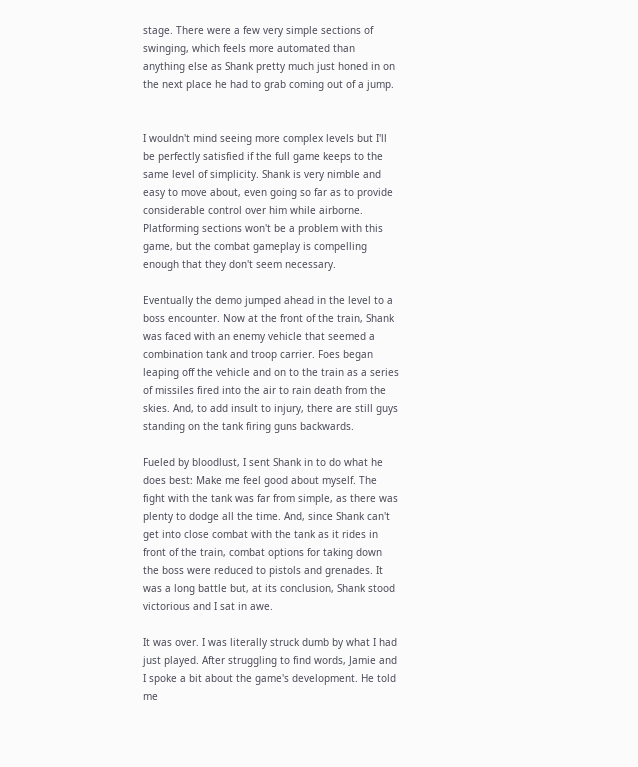stage. There were a few very simple sections of swinging, which feels more automated than anything else as Shank pretty much just honed in on the next place he had to grab coming out of a jump.


I wouldn't mind seeing more complex levels but I'll be perfectly satisfied if the full game keeps to the same level of simplicity. Shank is very nimble and easy to move about, even going so far as to provide considerable control over him while airborne. Platforming sections won't be a problem with this game, but the combat gameplay is compelling enough that they don't seem necessary.

Eventually the demo jumped ahead in the level to a boss encounter. Now at the front of the train, Shank was faced with an enemy vehicle that seemed a combination tank and troop carrier. Foes began leaping off the vehicle and on to the train as a series of missiles fired into the air to rain death from the skies. And, to add insult to injury, there are still guys standing on the tank firing guns backwards.

Fueled by bloodlust, I sent Shank in to do what he does best: Make me feel good about myself. The fight with the tank was far from simple, as there was plenty to dodge all the time. And, since Shank can't get into close combat with the tank as it rides in front of the train, combat options for taking down the boss were reduced to pistols and grenades. It was a long battle but, at its conclusion, Shank stood victorious and I sat in awe.

It was over. I was literally struck dumb by what I had just played. After struggling to find words, Jamie and I spoke a bit about the game's development. He told me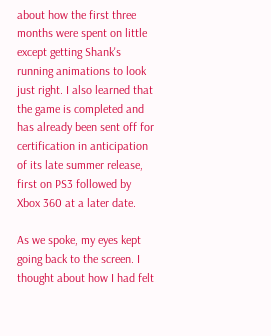about how the first three months were spent on little except getting Shank's running animations to look just right. I also learned that the game is completed and has already been sent off for certification in anticipation of its late summer release, first on PS3 followed by Xbox 360 at a later date.

As we spoke, my eyes kept going back to the screen. I thought about how I had felt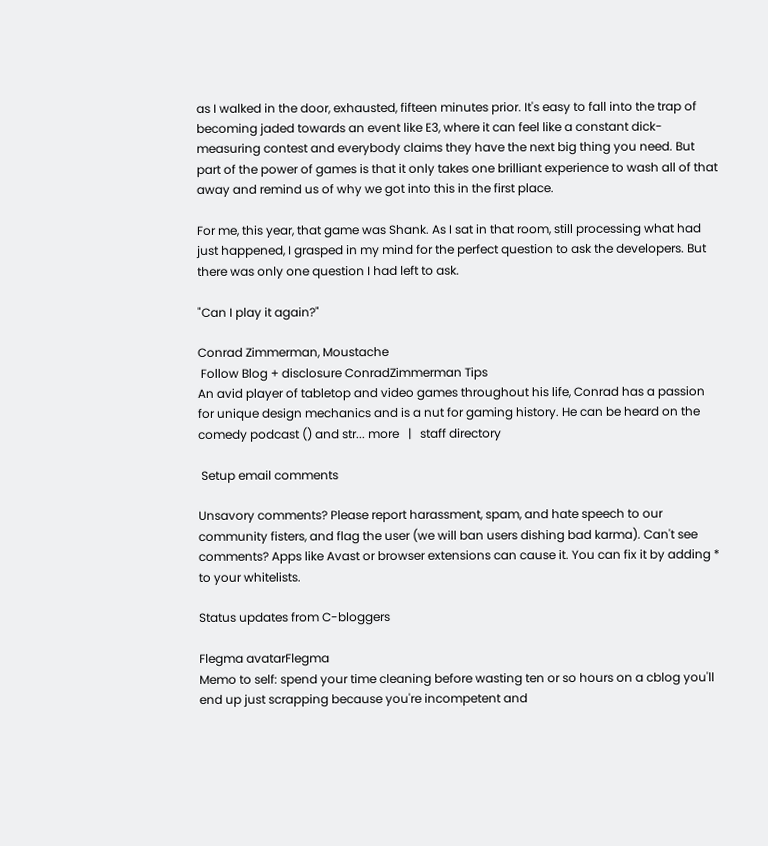as I walked in the door, exhausted, fifteen minutes prior. It's easy to fall into the trap of becoming jaded towards an event like E3, where it can feel like a constant dick-measuring contest and everybody claims they have the next big thing you need. But part of the power of games is that it only takes one brilliant experience to wash all of that away and remind us of why we got into this in the first place.

For me, this year, that game was Shank. As I sat in that room, still processing what had just happened, I grasped in my mind for the perfect question to ask the developers. But there was only one question I had left to ask.

"Can I play it again?"

Conrad Zimmerman, Moustache
 Follow Blog + disclosure ConradZimmerman Tips
An avid player of tabletop and video games throughout his life, Conrad has a passion for unique design mechanics and is a nut for gaming history. He can be heard on the comedy podcast () and str... more   |   staff directory

 Setup email comments

Unsavory comments? Please report harassment, spam, and hate speech to our community fisters, and flag the user (we will ban users dishing bad karma). Can't see comments? Apps like Avast or browser extensions can cause it. You can fix it by adding * to your whitelists.

Status updates from C-bloggers

Flegma avatarFlegma
Memo to self: spend your time cleaning before wasting ten or so hours on a cblog you'll end up just scrapping because you're incompetent and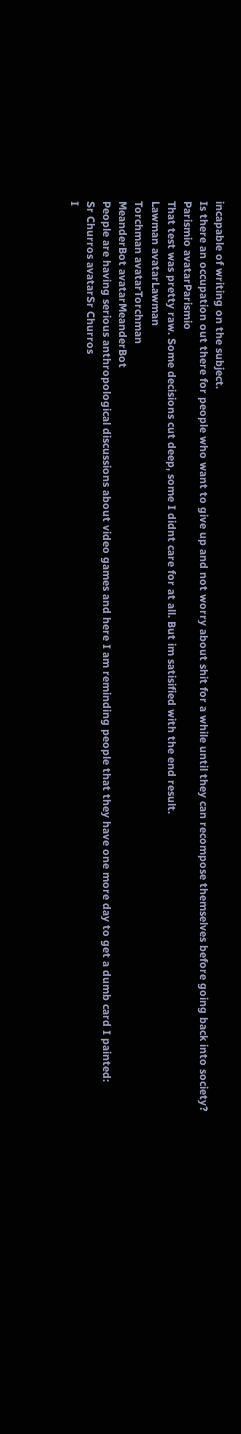incapable of writing on the subject.
Is there an occupation out there for people who want to give up and not worry about shit for a while until they can recompose themselves before going back into society?
Parismio avatarParismio
That test was pretty raw. Some decisions cut deep, some I didnt care for at all. But im satisified with the end result.
Lawman avatarLawman
Torchman avatarTorchman
MeanderBot avatarMeanderBot
People are having serious anthropological discussions about video games and here I am reminding people that they have one more day to get a dumb card I painted:
Sr Churros avatarSr Churros
I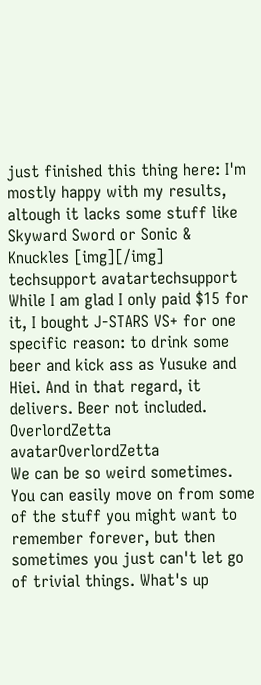just finished this thing here: I'm mostly happy with my results, altough it lacks some stuff like Skyward Sword or Sonic & Knuckles [img][/img]
techsupport avatartechsupport
While I am glad I only paid $15 for it, I bought J-STARS VS+ for one specific reason: to drink some beer and kick ass as Yusuke and Hiei. And in that regard, it delivers. Beer not included.
OverlordZetta avatarOverlordZetta
We can be so weird sometimes. You can easily move on from some of the stuff you might want to remember forever, but then sometimes you just can't let go of trivial things. What's up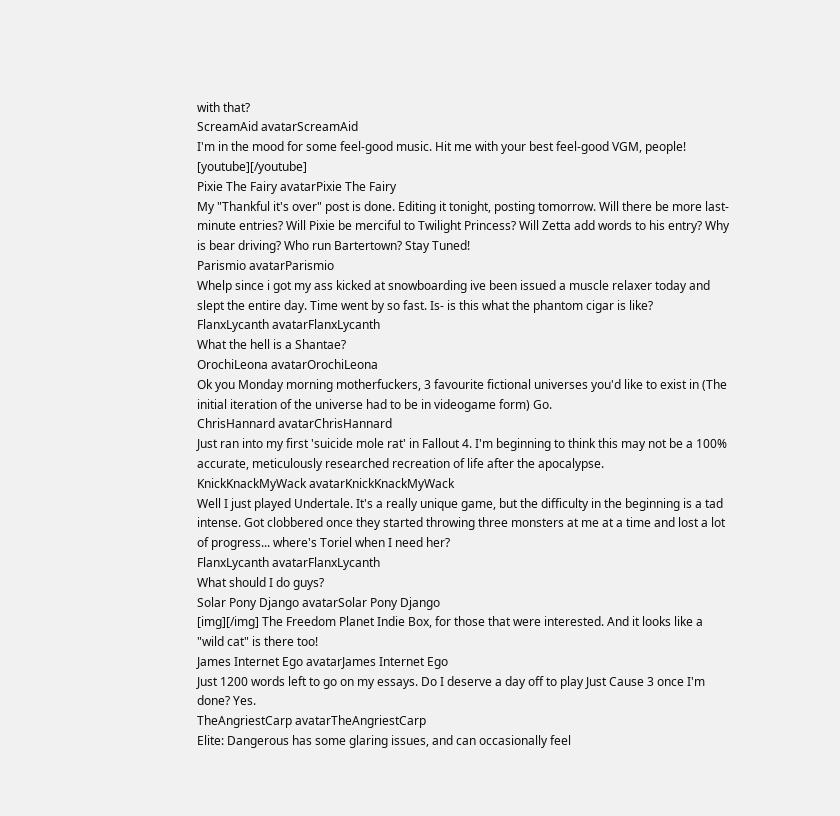with that?
ScreamAid avatarScreamAid
I'm in the mood for some feel-good music. Hit me with your best feel-good VGM, people! [youtube][/youtube]
Pixie The Fairy avatarPixie The Fairy
My "Thankful it's over" post is done. Editing it tonight, posting tomorrow. Will there be more last-minute entries? Will Pixie be merciful to Twilight Princess? Will Zetta add words to his entry? Why is bear driving? Who run Bartertown? Stay Tuned!
Parismio avatarParismio
Whelp since i got my ass kicked at snowboarding ive been issued a muscle relaxer today and slept the entire day. Time went by so fast. Is- is this what the phantom cigar is like?
FlanxLycanth avatarFlanxLycanth
What the hell is a Shantae?
OrochiLeona avatarOrochiLeona
Ok you Monday morning motherfuckers, 3 favourite fictional universes you'd like to exist in (The initial iteration of the universe had to be in videogame form) Go.
ChrisHannard avatarChrisHannard
Just ran into my first 'suicide mole rat' in Fallout 4. I'm beginning to think this may not be a 100% accurate, meticulously researched recreation of life after the apocalypse.
KnickKnackMyWack avatarKnickKnackMyWack
Well I just played Undertale. It's a really unique game, but the difficulty in the beginning is a tad intense. Got clobbered once they started throwing three monsters at me at a time and lost a lot of progress... where's Toriel when I need her?
FlanxLycanth avatarFlanxLycanth
What should I do guys?
Solar Pony Django avatarSolar Pony Django
[img][/img] The Freedom Planet Indie Box, for those that were interested. And it looks like a "wild cat" is there too!
James Internet Ego avatarJames Internet Ego
Just 1200 words left to go on my essays. Do I deserve a day off to play Just Cause 3 once I'm done? Yes.
TheAngriestCarp avatarTheAngriestCarp
Elite: Dangerous has some glaring issues, and can occasionally feel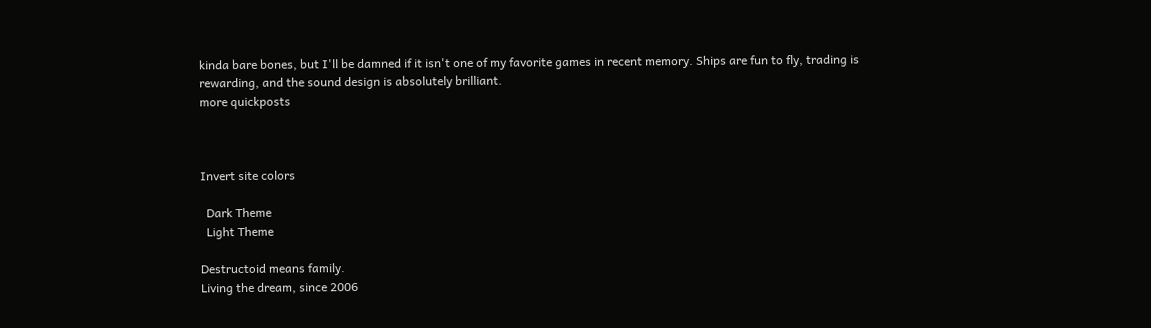kinda bare bones, but I'll be damned if it isn't one of my favorite games in recent memory. Ships are fun to fly, trading is rewarding, and the sound design is absolutely brilliant.
more quickposts



Invert site colors

  Dark Theme
  Light Theme

Destructoid means family.
Living the dream, since 2006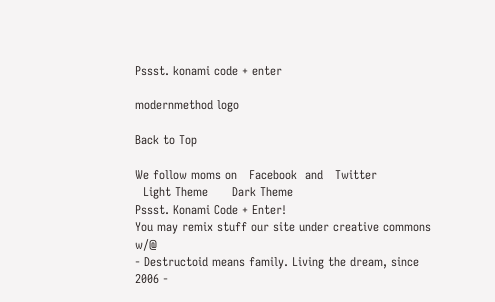Pssst. konami code + enter

modernmethod logo

Back to Top

We follow moms on   Facebook  and   Twitter
  Light Theme      Dark Theme
Pssst. Konami Code + Enter!
You may remix stuff our site under creative commons w/@
- Destructoid means family. Living the dream, since 2006 -